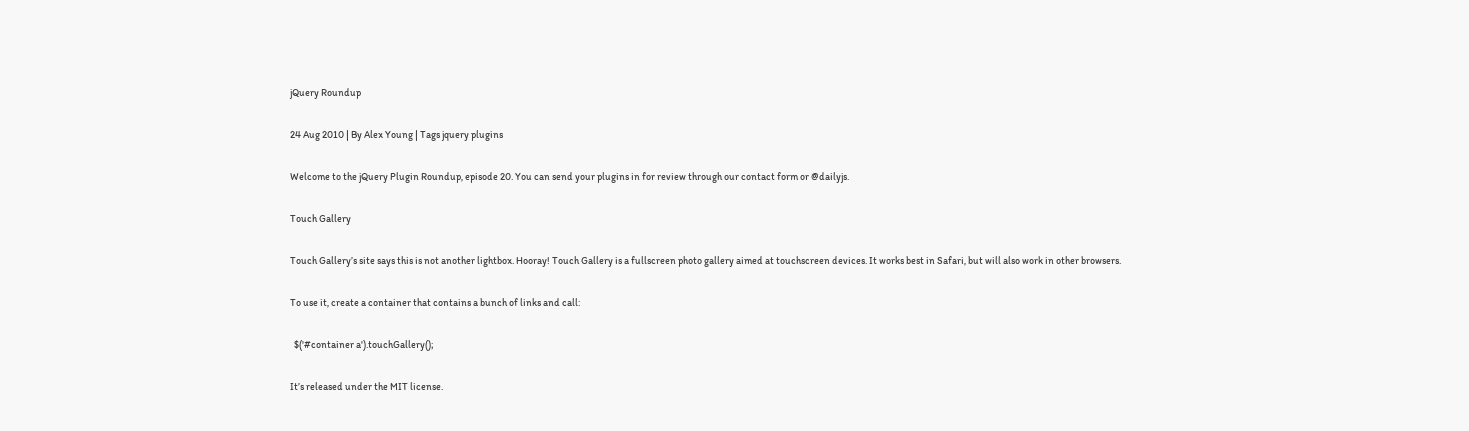jQuery Roundup

24 Aug 2010 | By Alex Young | Tags jquery plugins

Welcome to the jQuery Plugin Roundup, episode 20. You can send your plugins in for review through our contact form or @dailyjs.

Touch Gallery

Touch Gallery’s site says this is not another lightbox. Hooray! Touch Gallery is a fullscreen photo gallery aimed at touchscreen devices. It works best in Safari, but will also work in other browsers.

To use it, create a container that contains a bunch of links and call:

  $('#container a').touchGallery();

It’s released under the MIT license.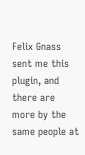Felix Gnass sent me this plugin, and there are more by the same people at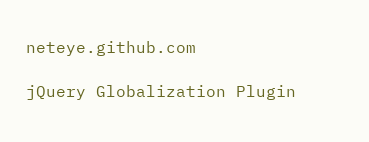neteye.github.com

jQuery Globalization Plugin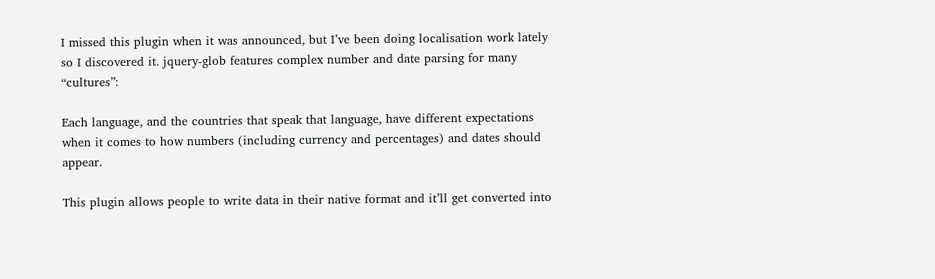I missed this plugin when it was announced, but I’ve been doing localisation work lately so I discovered it. jquery-glob features complex number and date parsing for many “cultures”:

Each language, and the countries that speak that language, have different expectations when it comes to how numbers (including currency and percentages) and dates should appear.

This plugin allows people to write data in their native format and it’ll get converted into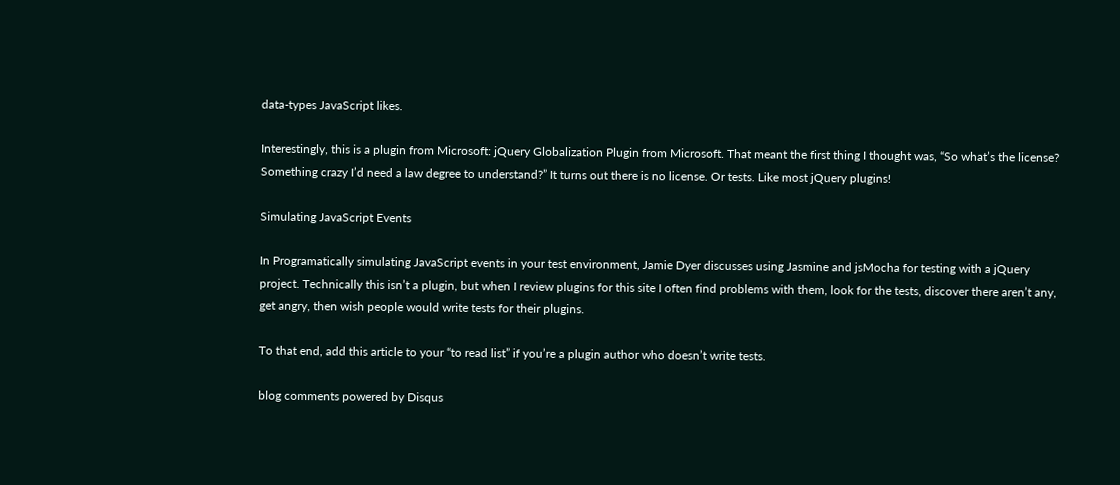data-types JavaScript likes.

Interestingly, this is a plugin from Microsoft: jQuery Globalization Plugin from Microsoft. That meant the first thing I thought was, “So what’s the license? Something crazy I’d need a law degree to understand?” It turns out there is no license. Or tests. Like most jQuery plugins!

Simulating JavaScript Events

In Programatically simulating JavaScript events in your test environment, Jamie Dyer discusses using Jasmine and jsMocha for testing with a jQuery project. Technically this isn’t a plugin, but when I review plugins for this site I often find problems with them, look for the tests, discover there aren’t any, get angry, then wish people would write tests for their plugins.

To that end, add this article to your “to read list” if you’re a plugin author who doesn’t write tests.

blog comments powered by Disqus